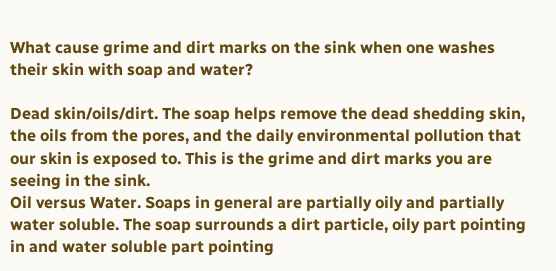What cause grime and dirt marks on the sink when one washes their skin with soap and water?

Dead skin/oils/dirt. The soap helps remove the dead shedding skin, the oils from the pores, and the daily environmental pollution that our skin is exposed to. This is the grime and dirt marks you are seeing in the sink.
Oil versus Water. Soaps in general are partially oily and partially water soluble. The soap surrounds a dirt particle, oily part pointing in and water soluble part pointing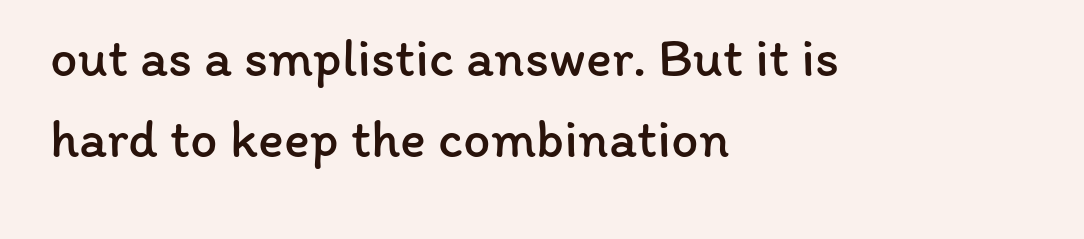out as a smplistic answer. But it is hard to keep the combination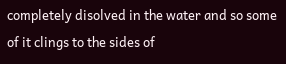completely disolved in the water and so some of it clings to the sides of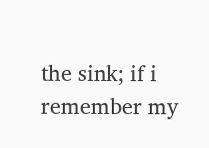the sink; if i remember my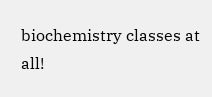biochemistry classes at all!